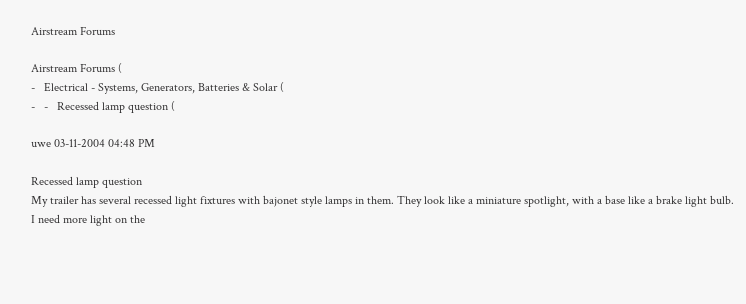Airstream Forums

Airstream Forums (
-   Electrical - Systems, Generators, Batteries & Solar (
-   -   Recessed lamp question (

uwe 03-11-2004 04:48 PM

Recessed lamp question
My trailer has several recessed light fixtures with bajonet style lamps in them. They look like a miniature spotlight, with a base like a brake light bulb.
I need more light on the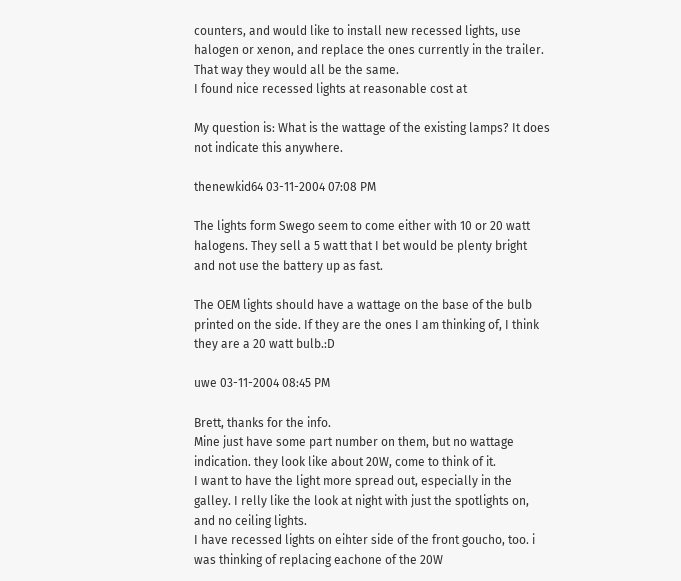counters, and would like to install new recessed lights, use halogen or xenon, and replace the ones currently in the trailer. That way they would all be the same.
I found nice recessed lights at reasonable cost at

My question is: What is the wattage of the existing lamps? It does not indicate this anywhere.

thenewkid64 03-11-2004 07:08 PM

The lights form Swego seem to come either with 10 or 20 watt halogens. They sell a 5 watt that I bet would be plenty bright and not use the battery up as fast.

The OEM lights should have a wattage on the base of the bulb printed on the side. If they are the ones I am thinking of, I think they are a 20 watt bulb.:D

uwe 03-11-2004 08:45 PM

Brett, thanks for the info.
Mine just have some part number on them, but no wattage indication. they look like about 20W, come to think of it.
I want to have the light more spread out, especially in the galley. I relly like the look at night with just the spotlights on, and no ceiling lights.
I have recessed lights on eihter side of the front goucho, too. i was thinking of replacing eachone of the 20W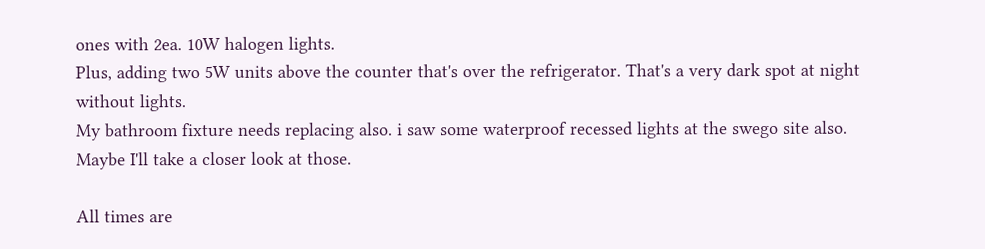ones with 2ea. 10W halogen lights.
Plus, adding two 5W units above the counter that's over the refrigerator. That's a very dark spot at night without lights.
My bathroom fixture needs replacing also. i saw some waterproof recessed lights at the swego site also. Maybe I'll take a closer look at those.

All times are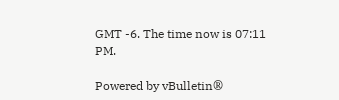GMT -6. The time now is 07:11 PM.

Powered by vBulletin®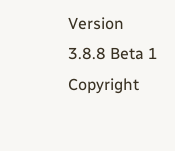Version 3.8.8 Beta 1
Copyright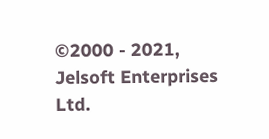©2000 - 2021, Jelsoft Enterprises Ltd.